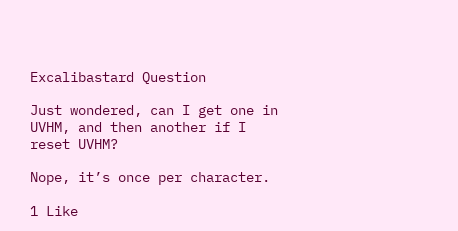Excalibastard Question

Just wondered, can I get one in UVHM, and then another if I reset UVHM?

Nope, it’s once per character.

1 Like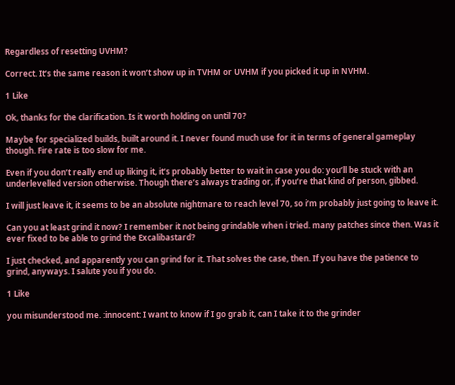Regardless of resetting UVHM?

Correct. It’s the same reason it won’t show up in TVHM or UVHM if you picked it up in NVHM.

1 Like

Ok, thanks for the clarification. Is it worth holding on until 70?

Maybe for specialized builds, built around it. I never found much use for it in terms of general gameplay though. Fire rate is too slow for me.

Even if you don’t really end up liking it, it’s probably better to wait in case you do: you’ll be stuck with an underlevelled version otherwise. Though there’s always trading or, if you’re that kind of person, gibbed.

I will just leave it, it seems to be an absolute nightmare to reach level 70, so i’m probably just going to leave it.

Can you at least grind it now? I remember it not being grindable when i tried. many patches since then. Was it ever fixed to be able to grind the Excalibastard?

I just checked, and apparently you can grind for it. That solves the case, then. If you have the patience to grind, anyways. I salute you if you do.

1 Like

you misunderstood me. :innocent: I want to know if I go grab it, can I take it to the grinder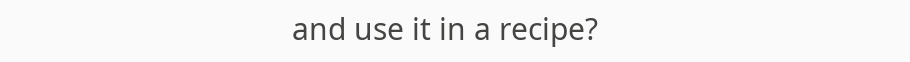and use it in a recipe?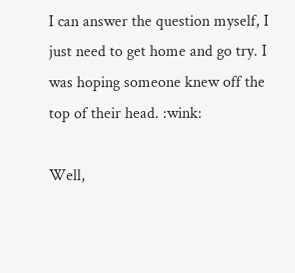I can answer the question myself, I just need to get home and go try. I was hoping someone knew off the top of their head. :wink:

Well,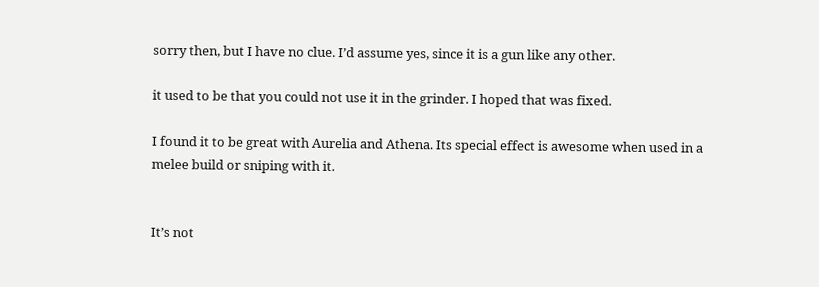sorry then, but I have no clue. I’d assume yes, since it is a gun like any other.

it used to be that you could not use it in the grinder. I hoped that was fixed.

I found it to be great with Aurelia and Athena. Its special effect is awesome when used in a melee build or sniping with it.


It’s not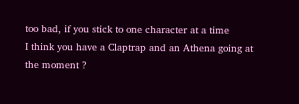too bad, if you stick to one character at a time
I think you have a Claptrap and an Athena going at the moment ?